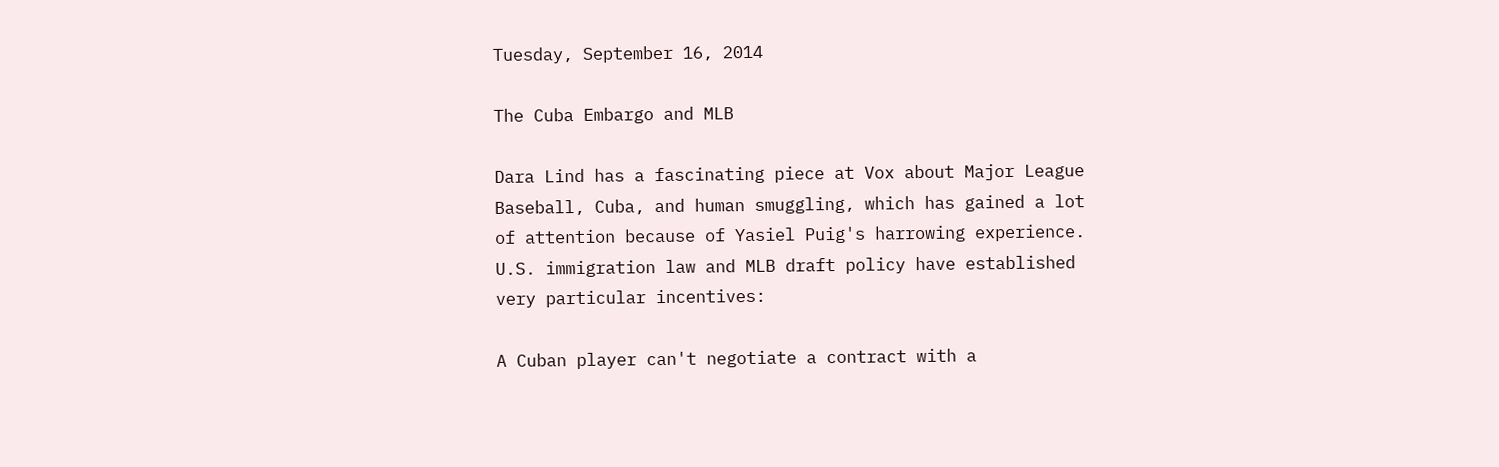Tuesday, September 16, 2014

The Cuba Embargo and MLB

Dara Lind has a fascinating piece at Vox about Major League Baseball, Cuba, and human smuggling, which has gained a lot of attention because of Yasiel Puig's harrowing experience. U.S. immigration law and MLB draft policy have established very particular incentives:

A Cuban player can't negotiate a contract with a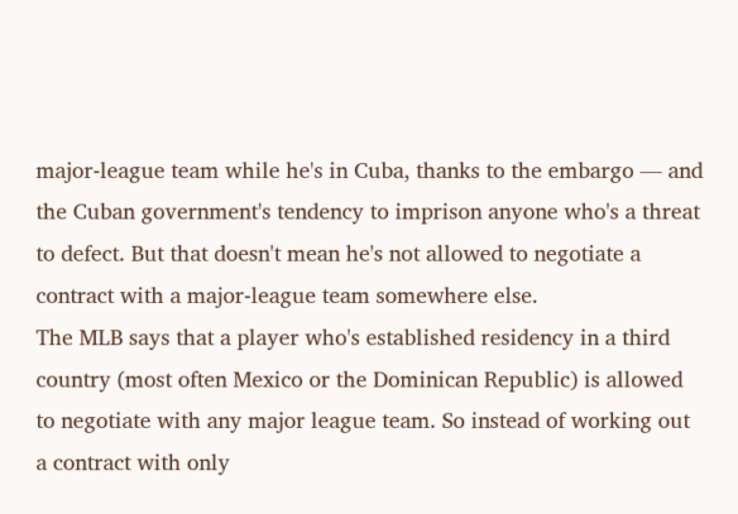major-league team while he's in Cuba, thanks to the embargo — and the Cuban government's tendency to imprison anyone who's a threat to defect. But that doesn't mean he's not allowed to negotiate a contract with a major-league team somewhere else.
The MLB says that a player who's established residency in a third country (most often Mexico or the Dominican Republic) is allowed to negotiate with any major league team. So instead of working out a contract with only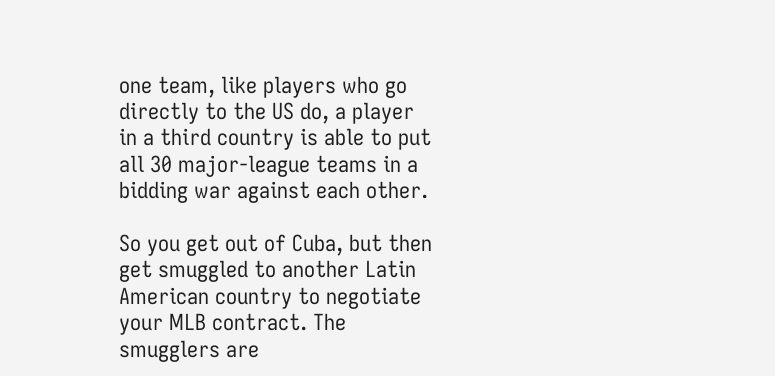one team, like players who go directly to the US do, a player in a third country is able to put all 30 major-league teams in a bidding war against each other.

So you get out of Cuba, but then get smuggled to another Latin American country to negotiate your MLB contract. The smugglers are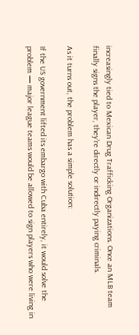increasingly tied to Mexican Drug Trafficking Organizations. Once an MLB team finally signs the player, they're directly or indirectly paying criminals.

As it turns out, the problem has a simple solution:

If the US government lifted its embargo with Cuba entirely, it would solve the problem — major league teams would be allowed to sign players who were living in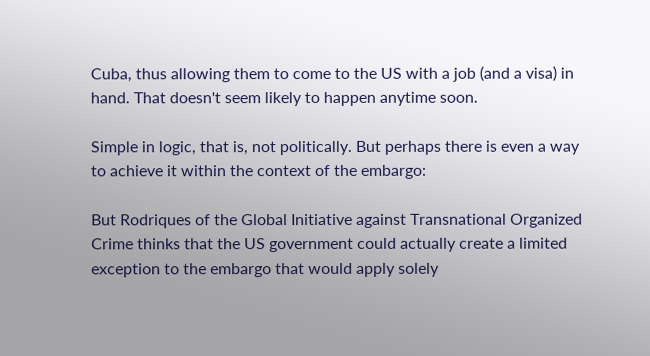Cuba, thus allowing them to come to the US with a job (and a visa) in hand. That doesn't seem likely to happen anytime soon.

Simple in logic, that is, not politically. But perhaps there is even a way to achieve it within the context of the embargo:

But Rodriques of the Global Initiative against Transnational Organized Crime thinks that the US government could actually create a limited exception to the embargo that would apply solely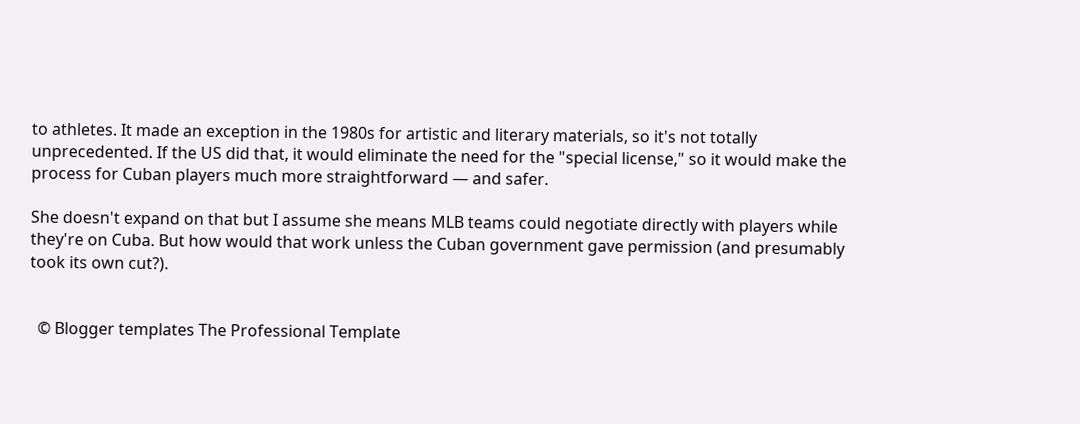to athletes. It made an exception in the 1980s for artistic and literary materials, so it's not totally unprecedented. If the US did that, it would eliminate the need for the "special license," so it would make the process for Cuban players much more straightforward — and safer.

She doesn't expand on that but I assume she means MLB teams could negotiate directly with players while they're on Cuba. But how would that work unless the Cuban government gave permission (and presumably took its own cut?).


  © Blogger templates The Professional Template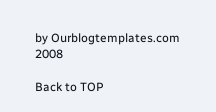by Ourblogtemplates.com 2008

Back to TOP